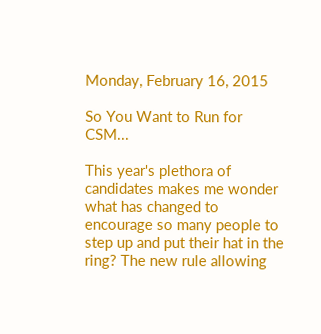Monday, February 16, 2015

So You Want to Run for CSM...

This year's plethora of candidates makes me wonder what has changed to encourage so many people to step up and put their hat in the ring? The new rule allowing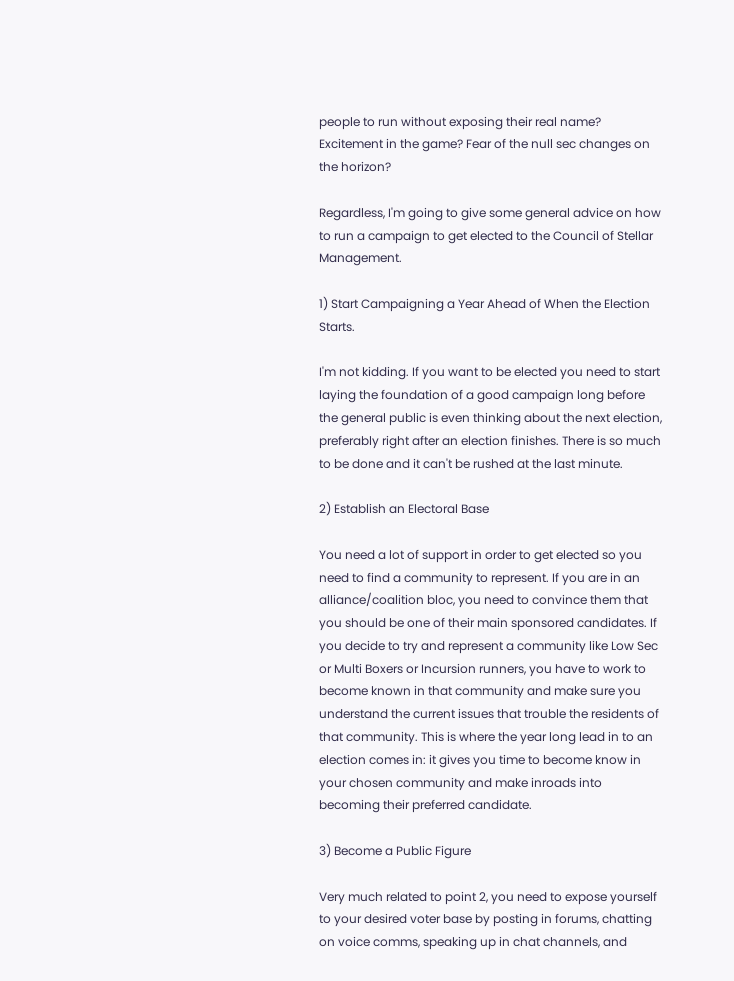people to run without exposing their real name? Excitement in the game? Fear of the null sec changes on the horizon?

Regardless, I'm going to give some general advice on how to run a campaign to get elected to the Council of Stellar Management.

1) Start Campaigning a Year Ahead of When the Election Starts.

I'm not kidding. If you want to be elected you need to start laying the foundation of a good campaign long before the general public is even thinking about the next election, preferably right after an election finishes. There is so much to be done and it can't be rushed at the last minute.

2) Establish an Electoral Base

You need a lot of support in order to get elected so you need to find a community to represent. If you are in an alliance/coalition bloc, you need to convince them that you should be one of their main sponsored candidates. If you decide to try and represent a community like Low Sec or Multi Boxers or Incursion runners, you have to work to become known in that community and make sure you understand the current issues that trouble the residents of that community. This is where the year long lead in to an election comes in: it gives you time to become know in your chosen community and make inroads into becoming their preferred candidate.

3) Become a Public Figure

Very much related to point 2, you need to expose yourself to your desired voter base by posting in forums, chatting on voice comms, speaking up in chat channels, and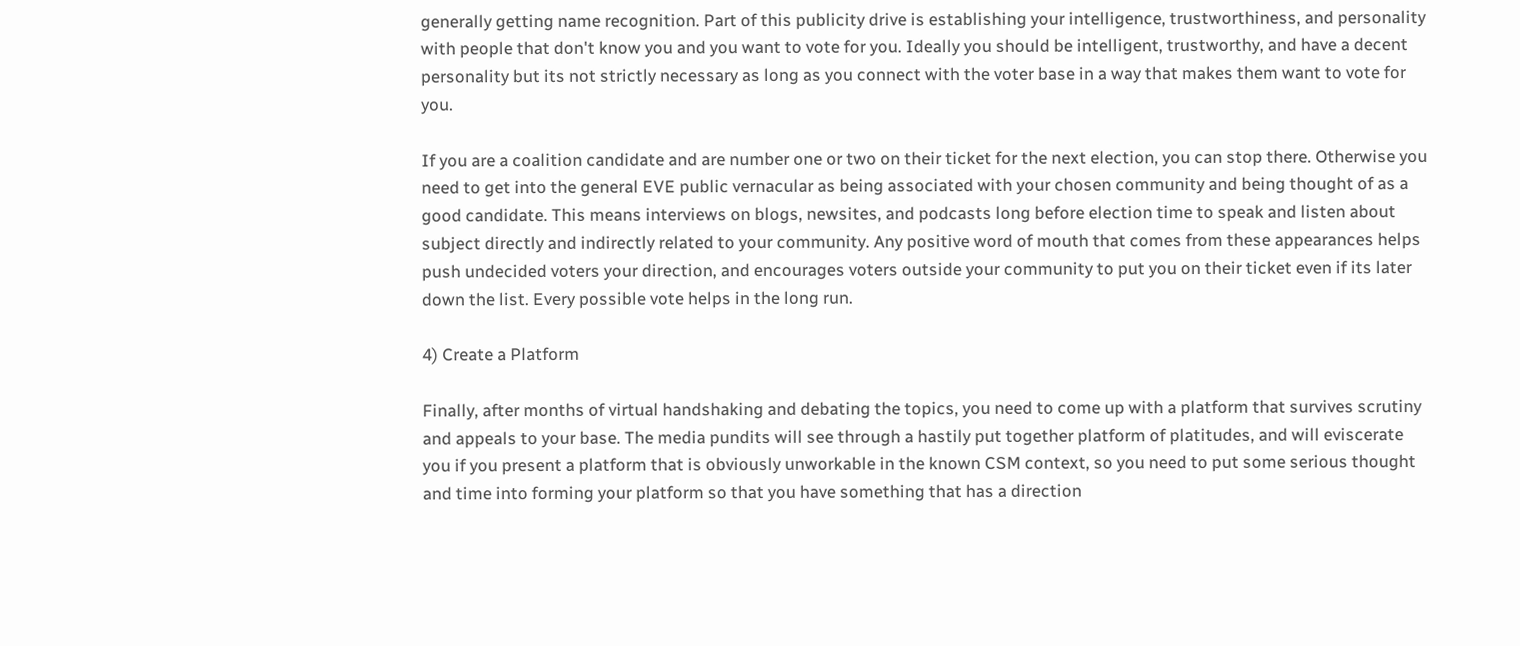generally getting name recognition. Part of this publicity drive is establishing your intelligence, trustworthiness, and personality with people that don't know you and you want to vote for you. Ideally you should be intelligent, trustworthy, and have a decent personality but its not strictly necessary as long as you connect with the voter base in a way that makes them want to vote for you.

If you are a coalition candidate and are number one or two on their ticket for the next election, you can stop there. Otherwise you need to get into the general EVE public vernacular as being associated with your chosen community and being thought of as a good candidate. This means interviews on blogs, newsites, and podcasts long before election time to speak and listen about subject directly and indirectly related to your community. Any positive word of mouth that comes from these appearances helps push undecided voters your direction, and encourages voters outside your community to put you on their ticket even if its later down the list. Every possible vote helps in the long run.

4) Create a Platform

Finally, after months of virtual handshaking and debating the topics, you need to come up with a platform that survives scrutiny and appeals to your base. The media pundits will see through a hastily put together platform of platitudes, and will eviscerate you if you present a platform that is obviously unworkable in the known CSM context, so you need to put some serious thought and time into forming your platform so that you have something that has a direction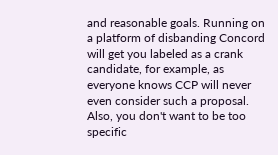and reasonable goals. Running on a platform of disbanding Concord  will get you labeled as a crank candidate, for example, as everyone knows CCP will never even consider such a proposal. Also, you don't want to be too specific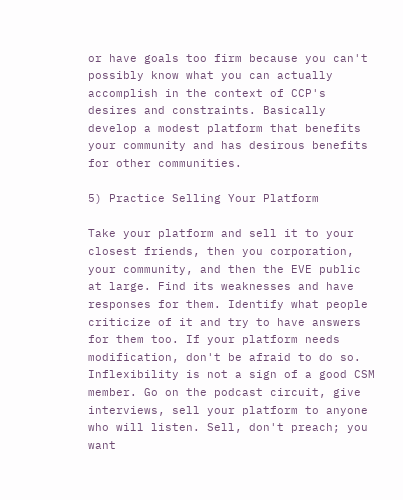or have goals too firm because you can't possibly know what you can actually accomplish in the context of CCP's desires and constraints. Basically develop a modest platform that benefits your community and has desirous benefits for other communities.

5) Practice Selling Your Platform

Take your platform and sell it to your closest friends, then you corporation, your community, and then the EVE public at large. Find its weaknesses and have responses for them. Identify what people criticize of it and try to have answers for them too. If your platform needs modification, don't be afraid to do so. Inflexibility is not a sign of a good CSM member. Go on the podcast circuit, give interviews, sell your platform to anyone who will listen. Sell, don't preach; you want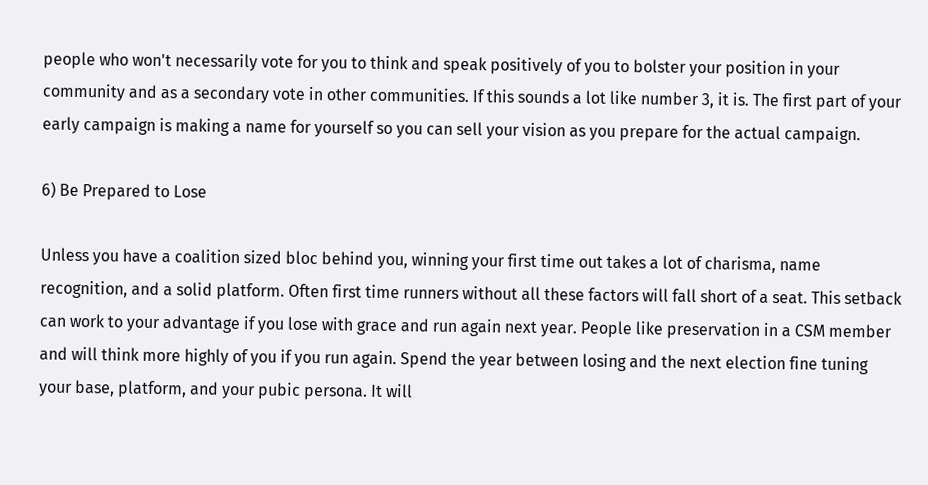people who won't necessarily vote for you to think and speak positively of you to bolster your position in your community and as a secondary vote in other communities. If this sounds a lot like number 3, it is. The first part of your early campaign is making a name for yourself so you can sell your vision as you prepare for the actual campaign.

6) Be Prepared to Lose

Unless you have a coalition sized bloc behind you, winning your first time out takes a lot of charisma, name recognition, and a solid platform. Often first time runners without all these factors will fall short of a seat. This setback can work to your advantage if you lose with grace and run again next year. People like preservation in a CSM member and will think more highly of you if you run again. Spend the year between losing and the next election fine tuning your base, platform, and your pubic persona. It will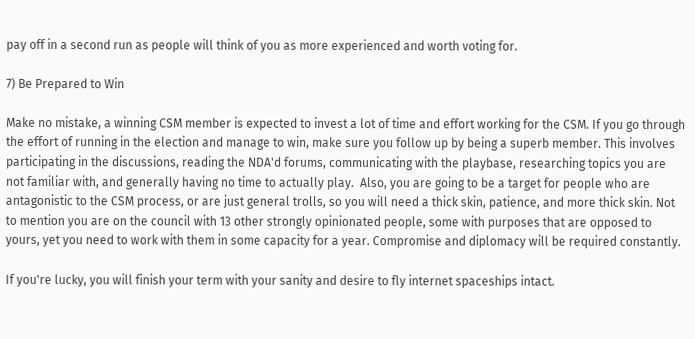pay off in a second run as people will think of you as more experienced and worth voting for.

7) Be Prepared to Win

Make no mistake, a winning CSM member is expected to invest a lot of time and effort working for the CSM. If you go through the effort of running in the election and manage to win, make sure you follow up by being a superb member. This involves participating in the discussions, reading the NDA'd forums, communicating with the playbase, researching topics you are not familiar with, and generally having no time to actually play.  Also, you are going to be a target for people who are antagonistic to the CSM process, or are just general trolls, so you will need a thick skin, patience, and more thick skin. Not to mention you are on the council with 13 other strongly opinionated people, some with purposes that are opposed to yours, yet you need to work with them in some capacity for a year. Compromise and diplomacy will be required constantly.

If you're lucky, you will finish your term with your sanity and desire to fly internet spaceships intact.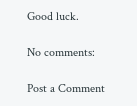Good luck.

No comments:

Post a Comment